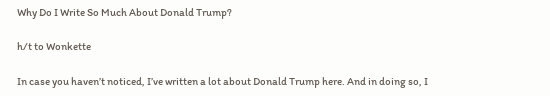Why Do I Write So Much About Donald Trump?

h/t to Wonkette

In case you haven’t noticed, I’ve written a lot about Donald Trump here. And in doing so, I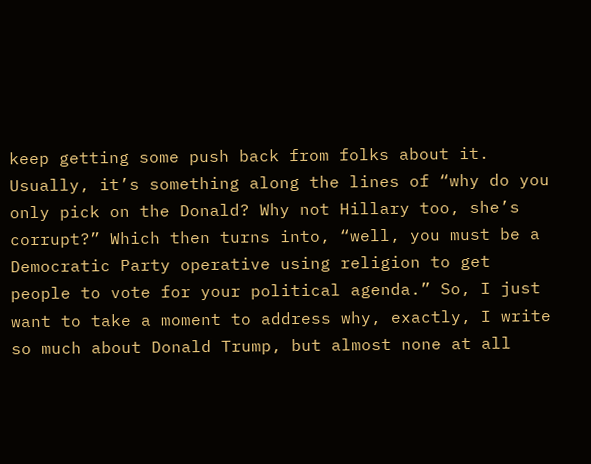keep getting some push back from folks about it. Usually, it’s something along the lines of “why do you only pick on the Donald? Why not Hillary too, she’s corrupt?” Which then turns into, “well, you must be a Democratic Party operative using religion to get people to vote for your political agenda.” So, I just want to take a moment to address why, exactly, I write so much about Donald Trump, but almost none at all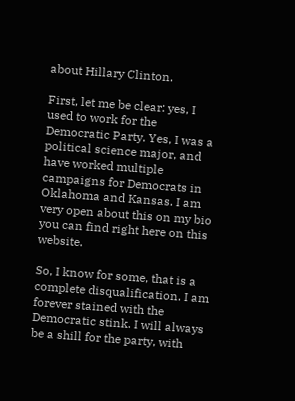about Hillary Clinton.

First, let me be clear: yes, I used to work for the Democratic Party. Yes, I was a political science major, and have worked multiple campaigns for Democrats in Oklahoma and Kansas. I am very open about this on my bio you can find right here on this website.

So, I know for some, that is a complete disqualification. I am forever stained with the Democratic stink. I will always be a shill for the party, with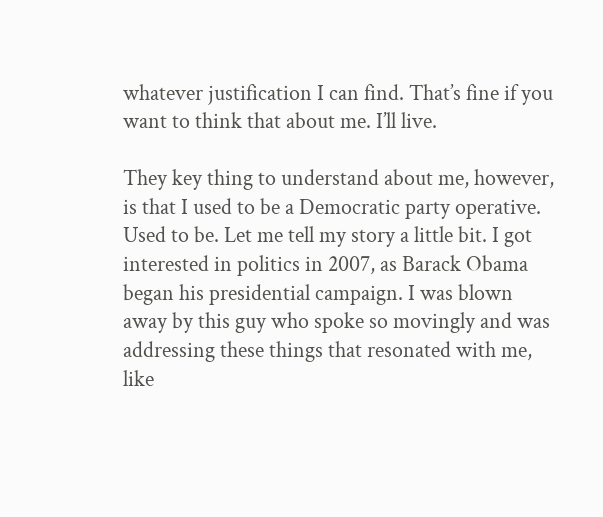whatever justification I can find. That’s fine if you want to think that about me. I’ll live.

They key thing to understand about me, however, is that I used to be a Democratic party operative. Used to be. Let me tell my story a little bit. I got interested in politics in 2007, as Barack Obama began his presidential campaign. I was blown away by this guy who spoke so movingly and was addressing these things that resonated with me, like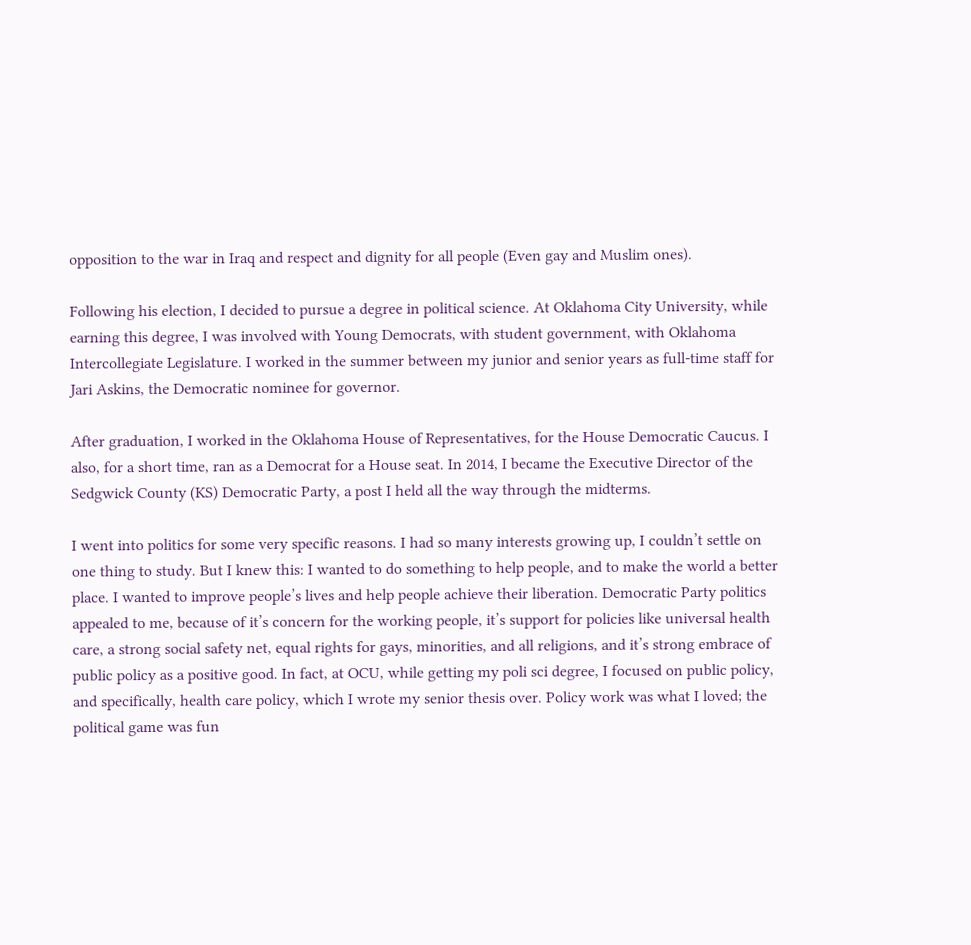opposition to the war in Iraq and respect and dignity for all people (Even gay and Muslim ones).

Following his election, I decided to pursue a degree in political science. At Oklahoma City University, while earning this degree, I was involved with Young Democrats, with student government, with Oklahoma Intercollegiate Legislature. I worked in the summer between my junior and senior years as full-time staff for Jari Askins, the Democratic nominee for governor.

After graduation, I worked in the Oklahoma House of Representatives, for the House Democratic Caucus. I also, for a short time, ran as a Democrat for a House seat. In 2014, I became the Executive Director of the Sedgwick County (KS) Democratic Party, a post I held all the way through the midterms.

I went into politics for some very specific reasons. I had so many interests growing up, I couldn’t settle on one thing to study. But I knew this: I wanted to do something to help people, and to make the world a better place. I wanted to improve people’s lives and help people achieve their liberation. Democratic Party politics appealed to me, because of it’s concern for the working people, it’s support for policies like universal health care, a strong social safety net, equal rights for gays, minorities, and all religions, and it’s strong embrace of public policy as a positive good. In fact, at OCU, while getting my poli sci degree, I focused on public policy, and specifically, health care policy, which I wrote my senior thesis over. Policy work was what I loved; the political game was fun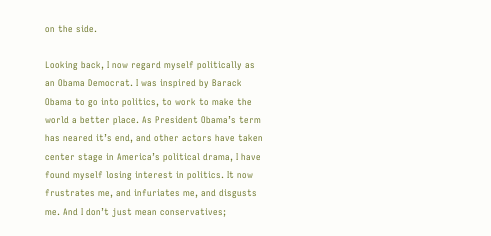on the side.

Looking back, I now regard myself politically as an Obama Democrat. I was inspired by Barack Obama to go into politics, to work to make the world a better place. As President Obama’s term has neared it’s end, and other actors have taken center stage in America’s political drama, I have found myself losing interest in politics. It now frustrates me, and infuriates me, and disgusts me. And I don’t just mean conservatives;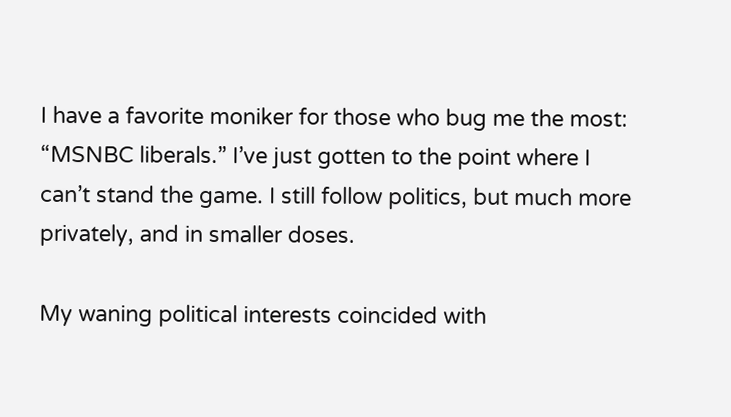I have a favorite moniker for those who bug me the most: “MSNBC liberals.” I’ve just gotten to the point where I can’t stand the game. I still follow politics, but much more privately, and in smaller doses.

My waning political interests coincided with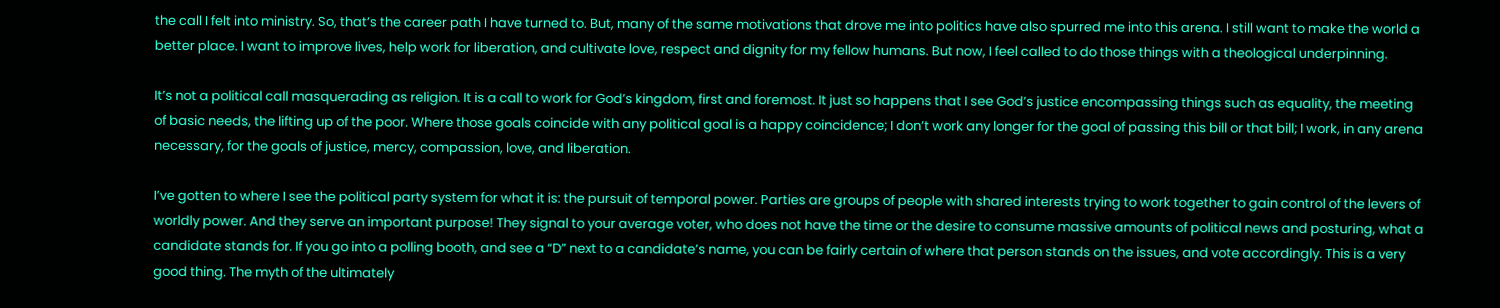the call I felt into ministry. So, that’s the career path I have turned to. But, many of the same motivations that drove me into politics have also spurred me into this arena. I still want to make the world a better place. I want to improve lives, help work for liberation, and cultivate love, respect and dignity for my fellow humans. But now, I feel called to do those things with a theological underpinning.

It’s not a political call masquerading as religion. It is a call to work for God’s kingdom, first and foremost. It just so happens that I see God’s justice encompassing things such as equality, the meeting of basic needs, the lifting up of the poor. Where those goals coincide with any political goal is a happy coincidence; I don’t work any longer for the goal of passing this bill or that bill; I work, in any arena necessary, for the goals of justice, mercy, compassion, love, and liberation.

I’ve gotten to where I see the political party system for what it is: the pursuit of temporal power. Parties are groups of people with shared interests trying to work together to gain control of the levers of worldly power. And they serve an important purpose! They signal to your average voter, who does not have the time or the desire to consume massive amounts of political news and posturing, what a candidate stands for. If you go into a polling booth, and see a “D” next to a candidate’s name, you can be fairly certain of where that person stands on the issues, and vote accordingly. This is a very good thing. The myth of the ultimately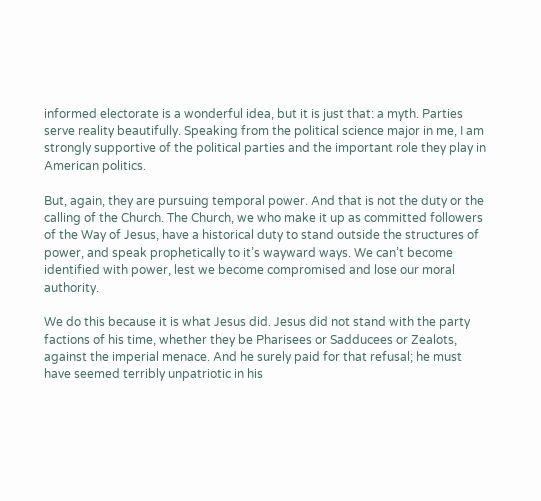informed electorate is a wonderful idea, but it is just that: a myth. Parties serve reality beautifully. Speaking from the political science major in me, I am strongly supportive of the political parties and the important role they play in American politics.

But, again, they are pursuing temporal power. And that is not the duty or the calling of the Church. The Church, we who make it up as committed followers of the Way of Jesus, have a historical duty to stand outside the structures of power, and speak prophetically to it’s wayward ways. We can’t become identified with power, lest we become compromised and lose our moral authority.

We do this because it is what Jesus did. Jesus did not stand with the party factions of his time, whether they be Pharisees or Sadducees or Zealots, against the imperial menace. And he surely paid for that refusal; he must have seemed terribly unpatriotic in his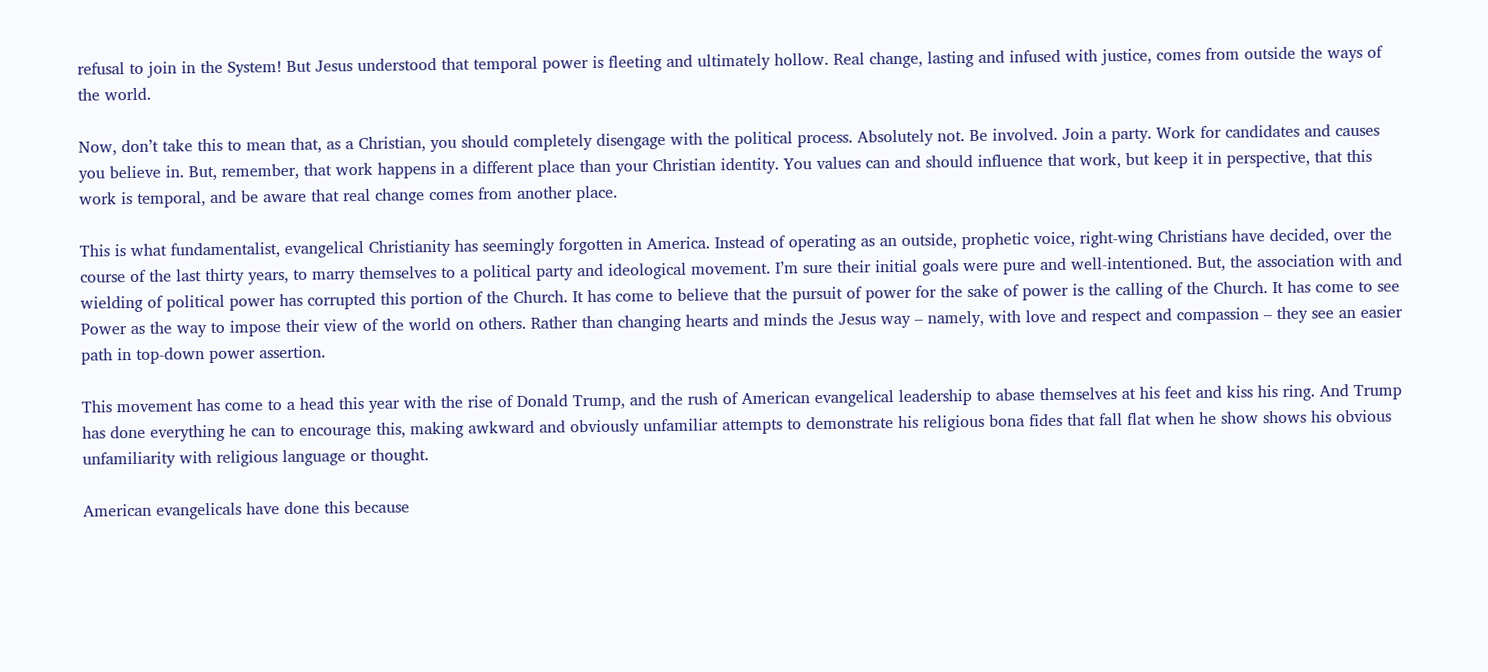refusal to join in the System! But Jesus understood that temporal power is fleeting and ultimately hollow. Real change, lasting and infused with justice, comes from outside the ways of the world.

Now, don’t take this to mean that, as a Christian, you should completely disengage with the political process. Absolutely not. Be involved. Join a party. Work for candidates and causes you believe in. But, remember, that work happens in a different place than your Christian identity. You values can and should influence that work, but keep it in perspective, that this work is temporal, and be aware that real change comes from another place.

This is what fundamentalist, evangelical Christianity has seemingly forgotten in America. Instead of operating as an outside, prophetic voice, right-wing Christians have decided, over the course of the last thirty years, to marry themselves to a political party and ideological movement. I’m sure their initial goals were pure and well-intentioned. But, the association with and wielding of political power has corrupted this portion of the Church. It has come to believe that the pursuit of power for the sake of power is the calling of the Church. It has come to see Power as the way to impose their view of the world on others. Rather than changing hearts and minds the Jesus way – namely, with love and respect and compassion – they see an easier path in top-down power assertion.

This movement has come to a head this year with the rise of Donald Trump, and the rush of American evangelical leadership to abase themselves at his feet and kiss his ring. And Trump has done everything he can to encourage this, making awkward and obviously unfamiliar attempts to demonstrate his religious bona fides that fall flat when he show shows his obvious unfamiliarity with religious language or thought.

American evangelicals have done this because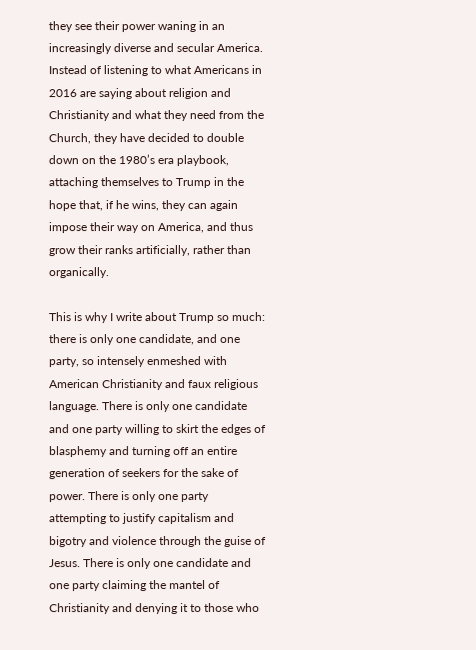they see their power waning in an increasingly diverse and secular America. Instead of listening to what Americans in 2016 are saying about religion and Christianity and what they need from the Church, they have decided to double down on the 1980’s era playbook, attaching themselves to Trump in the hope that, if he wins, they can again impose their way on America, and thus grow their ranks artificially, rather than organically.

This is why I write about Trump so much: there is only one candidate, and one party, so intensely enmeshed with American Christianity and faux religious language. There is only one candidate and one party willing to skirt the edges of blasphemy and turning off an entire generation of seekers for the sake of power. There is only one party attempting to justify capitalism and bigotry and violence through the guise of Jesus. There is only one candidate and one party claiming the mantel of Christianity and denying it to those who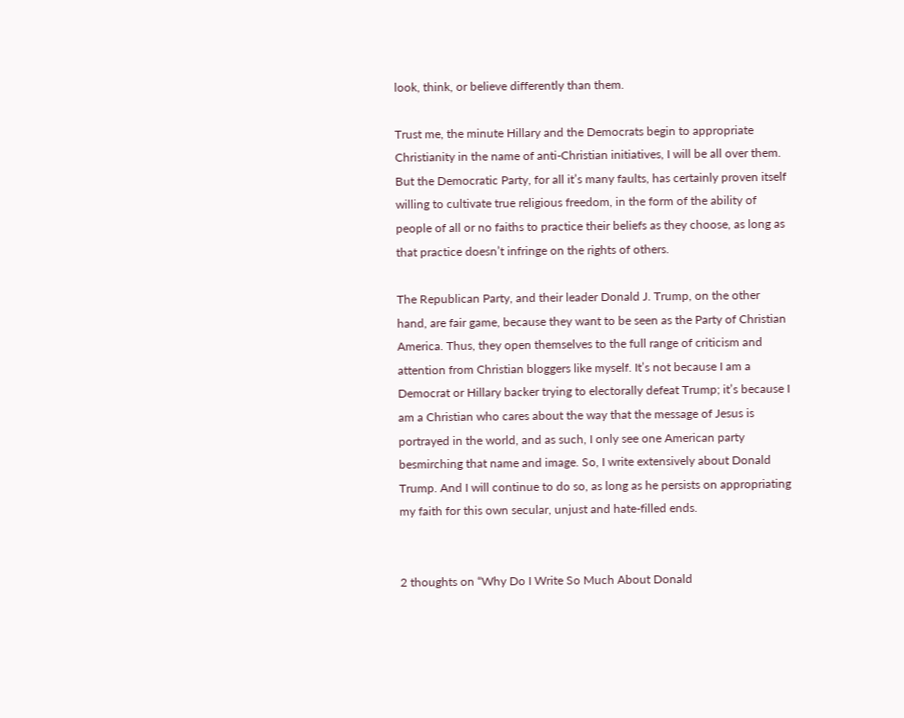look, think, or believe differently than them.

Trust me, the minute Hillary and the Democrats begin to appropriate Christianity in the name of anti-Christian initiatives, I will be all over them. But the Democratic Party, for all it’s many faults, has certainly proven itself willing to cultivate true religious freedom, in the form of the ability of people of all or no faiths to practice their beliefs as they choose, as long as that practice doesn’t infringe on the rights of others.

The Republican Party, and their leader Donald J. Trump, on the other hand, are fair game, because they want to be seen as the Party of Christian America. Thus, they open themselves to the full range of criticism and attention from Christian bloggers like myself. It’s not because I am a Democrat or Hillary backer trying to electorally defeat Trump; it’s because I am a Christian who cares about the way that the message of Jesus is portrayed in the world, and as such, I only see one American party besmirching that name and image. So, I write extensively about Donald Trump. And I will continue to do so, as long as he persists on appropriating my faith for this own secular, unjust and hate-filled ends.


2 thoughts on “Why Do I Write So Much About Donald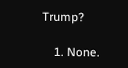Trump?

    1. None.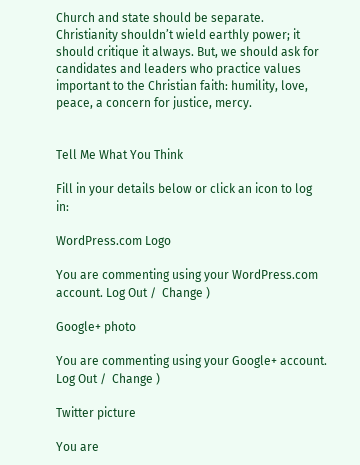Church and state should be separate. Christianity shouldn’t wield earthly power; it should critique it always. But, we should ask for candidates and leaders who practice values important to the Christian faith: humility, love, peace, a concern for justice, mercy.


Tell Me What You Think

Fill in your details below or click an icon to log in:

WordPress.com Logo

You are commenting using your WordPress.com account. Log Out /  Change )

Google+ photo

You are commenting using your Google+ account. Log Out /  Change )

Twitter picture

You are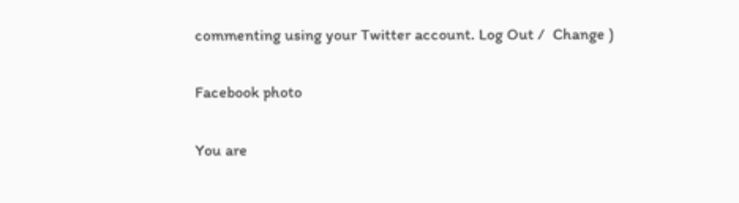commenting using your Twitter account. Log Out /  Change )

Facebook photo

You are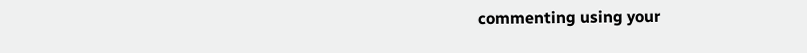commenting using your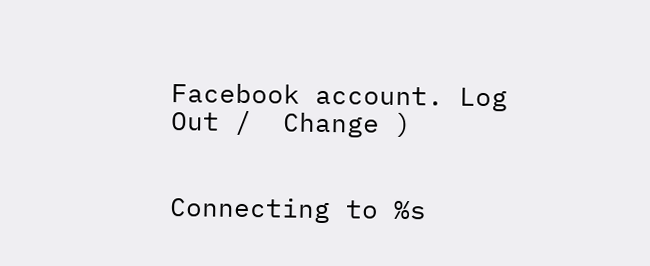Facebook account. Log Out /  Change )


Connecting to %s